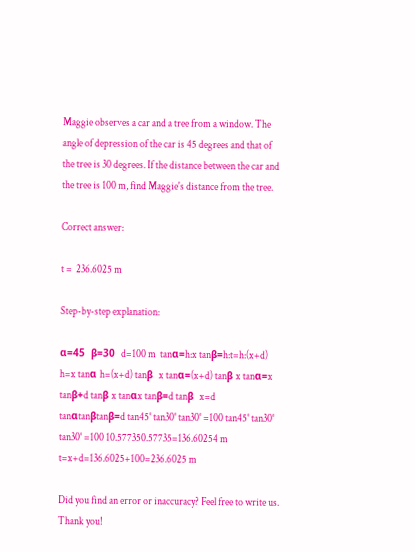Maggie observes a car and a tree from a window. The angle of depression of the car is 45 degrees and that of the tree is 30 degrees. If the distance between the car and the tree is 100 m, find Maggie's distance from the tree.

Correct answer:

t =  236.6025 m

Step-by-step explanation:

α=45  β=30  d=100 m  tanα=h:x tanβ=h:t=h:(x+d)  h=x tanα h=(x+d) tanβ  x tanα=(x+d) tanβ x tanα=x tanβ+d tanβ x tanαx tanβ=d tanβ  x=d tanαtanβtanβ=d tan45° tan30° tan30° =100 tan45° tan30° tan30° =100 10.577350.57735=136.60254 m  t=x+d=136.6025+100=236.6025 m

Did you find an error or inaccuracy? Feel free to write us. Thank you!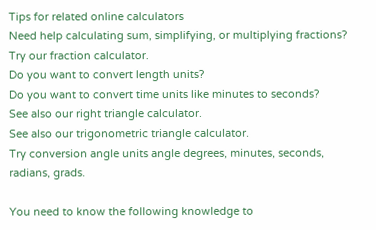Tips for related online calculators
Need help calculating sum, simplifying, or multiplying fractions? Try our fraction calculator.
Do you want to convert length units?
Do you want to convert time units like minutes to seconds?
See also our right triangle calculator.
See also our trigonometric triangle calculator.
Try conversion angle units angle degrees, minutes, seconds, radians, grads.

You need to know the following knowledge to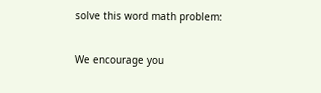solve this word math problem:

We encourage you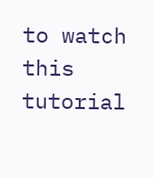to watch this tutorial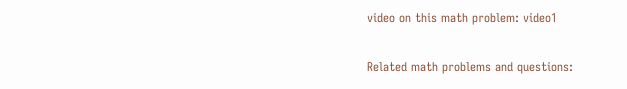video on this math problem: video1

Related math problems and questions: